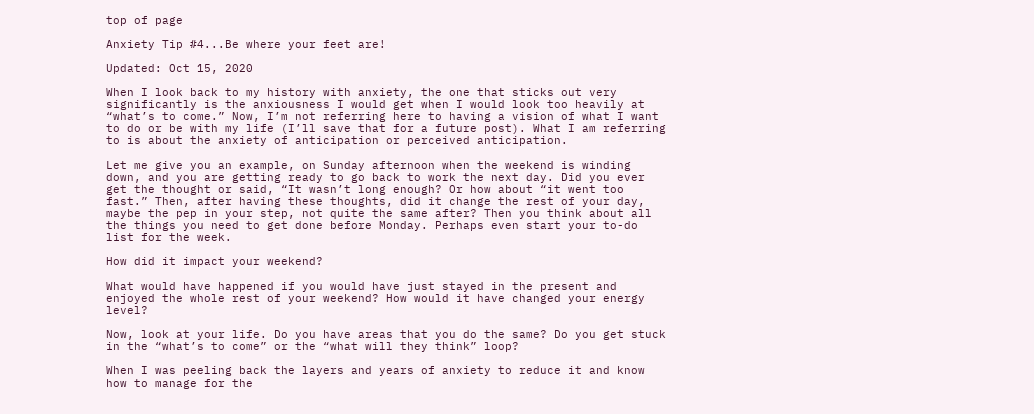top of page

Anxiety Tip #4...Be where your feet are!

Updated: Oct 15, 2020

When I look back to my history with anxiety, the one that sticks out very significantly is the anxiousness I would get when I would look too heavily at “what’s to come.” Now, I’m not referring here to having a vision of what I want to do or be with my life (I’ll save that for a future post). What I am referring to is about the anxiety of anticipation or perceived anticipation.

Let me give you an example, on Sunday afternoon when the weekend is winding down, and you are getting ready to go back to work the next day. Did you ever get the thought or said, “It wasn’t long enough? Or how about “it went too fast.” Then, after having these thoughts, did it change the rest of your day, maybe the pep in your step, not quite the same after? Then you think about all the things you need to get done before Monday. Perhaps even start your to-do list for the week.

How did it impact your weekend?

What would have happened if you would have just stayed in the present and enjoyed the whole rest of your weekend? How would it have changed your energy level?

Now, look at your life. Do you have areas that you do the same? Do you get stuck in the “what’s to come” or the “what will they think” loop?

When I was peeling back the layers and years of anxiety to reduce it and know how to manage for the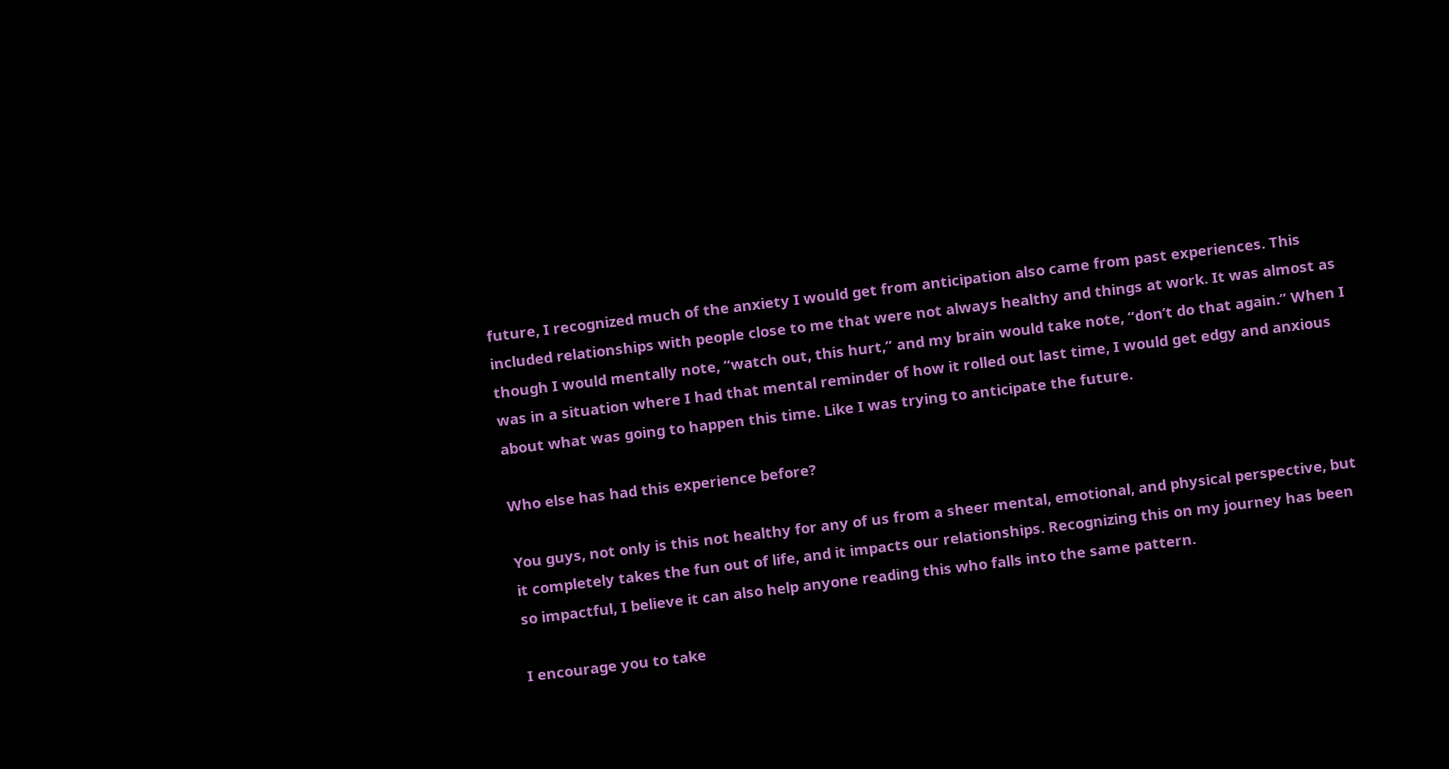future, I recognized much of the anxiety I would get from anticipation also came from past experiences. This included relationships with people close to me that were not always healthy and things at work. It was almost as though I would mentally note, “watch out, this hurt,” and my brain would take note, “don’t do that again.” When I was in a situation where I had that mental reminder of how it rolled out last time, I would get edgy and anxious about what was going to happen this time. Like I was trying to anticipate the future.

Who else has had this experience before?

You guys, not only is this not healthy for any of us from a sheer mental, emotional, and physical perspective, but it completely takes the fun out of life, and it impacts our relationships. Recognizing this on my journey has been so impactful, I believe it can also help anyone reading this who falls into the same pattern.

I encourage you to take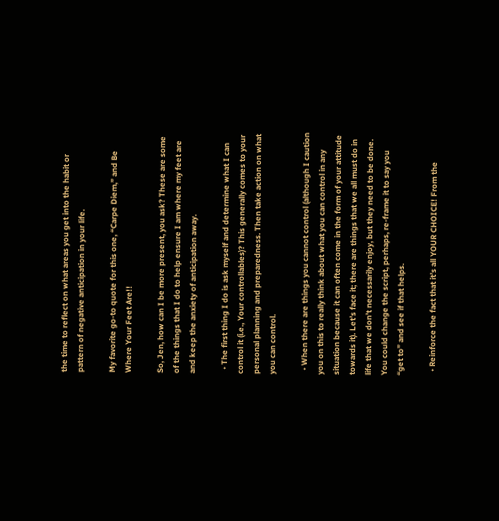the time to reflect on what areas you get into the habit or pattern of negative anticipation in your life.

My favorite go-to quote for this one, “Carpe Diem,” and Be Where Your Feet Are!!

So, Jen, how can I be more present, you ask? These are some of the things that I do to help ensure I am where my feet are and keep the anxiety of anticipation away.

  • The first thing I do is ask myself and determine what I can control it (i.e., Your controllables)? This generally comes to your personal planning and preparedness. Then take action on what you can control.

  • When there are things you cannot control (although I caution you on this to really think about what you can control in any situation because it can often come in the form of your attitude towards it). Let’s face it; there are things that we all must do in life that we don’t necessarily enjoy, but they need to be done. You could change the script, perhaps, re-frame it to say you “get to” and see if that helps.

  • Reinforce the fact that it’s all YOUR CHOICE! From the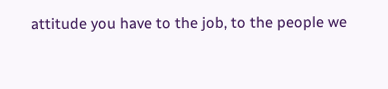attitude you have to the job, to the people we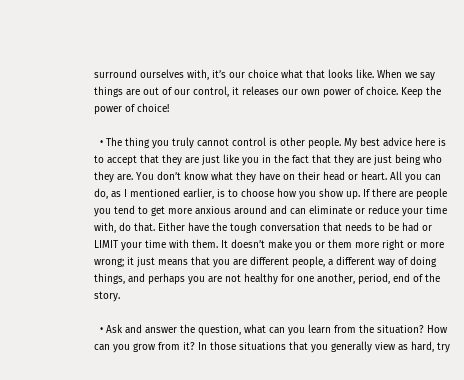surround ourselves with, it’s our choice what that looks like. When we say things are out of our control, it releases our own power of choice. Keep the power of choice!

  • The thing you truly cannot control is other people. My best advice here is to accept that they are just like you in the fact that they are just being who they are. You don’t know what they have on their head or heart. All you can do, as I mentioned earlier, is to choose how you show up. If there are people you tend to get more anxious around and can eliminate or reduce your time with, do that. Either have the tough conversation that needs to be had or LIMIT your time with them. It doesn’t make you or them more right or more wrong; it just means that you are different people, a different way of doing things, and perhaps you are not healthy for one another, period, end of the story.

  • Ask and answer the question, what can you learn from the situation? How can you grow from it? In those situations that you generally view as hard, try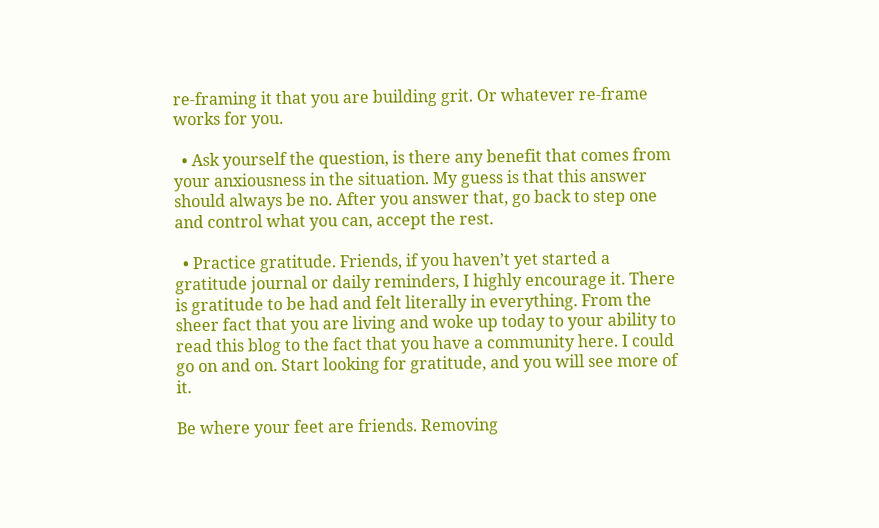re-framing it that you are building grit. Or whatever re-frame works for you.

  • Ask yourself the question, is there any benefit that comes from your anxiousness in the situation. My guess is that this answer should always be no. After you answer that, go back to step one and control what you can, accept the rest.

  • Practice gratitude. Friends, if you haven’t yet started a gratitude journal or daily reminders, I highly encourage it. There is gratitude to be had and felt literally in everything. From the sheer fact that you are living and woke up today to your ability to read this blog to the fact that you have a community here. I could go on and on. Start looking for gratitude, and you will see more of it.

Be where your feet are friends. Removing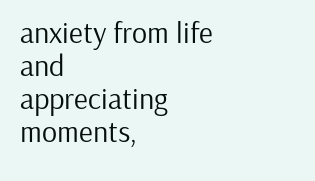anxiety from life and appreciating moments,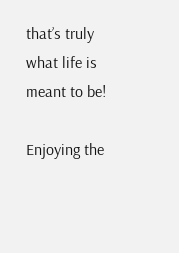that’s truly what life is meant to be!

Enjoying the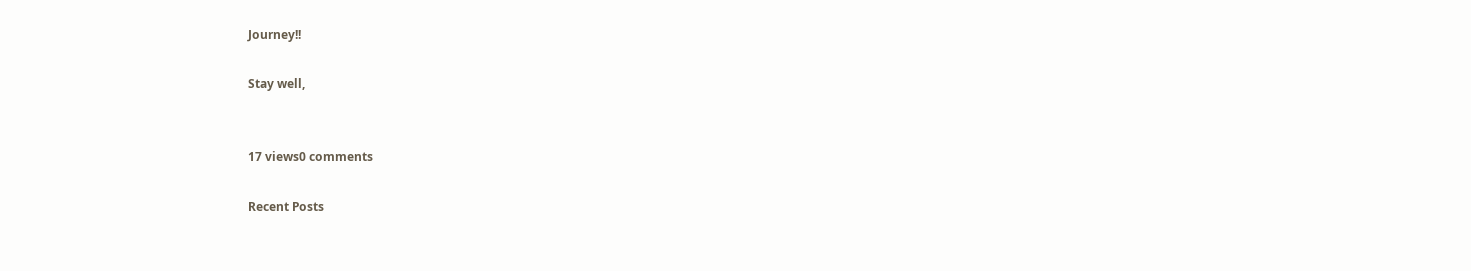Journey!!

Stay well,


17 views0 comments

Recent Posts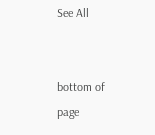See All


bottom of page